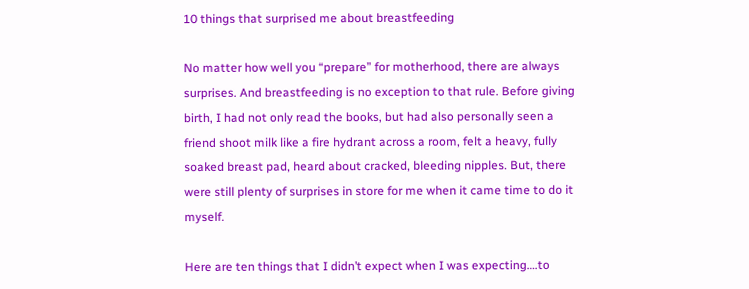10 things that surprised me about breastfeeding

No matter how well you “prepare” for motherhood, there are always surprises. And breastfeeding is no exception to that rule. Before giving birth, I had not only read the books, but had also personally seen a friend shoot milk like a fire hydrant across a room, felt a heavy, fully soaked breast pad, heard about cracked, bleeding nipples. But, there were still plenty of surprises in store for me when it came time to do it myself.

Here are ten things that I didn’t expect when I was expecting….to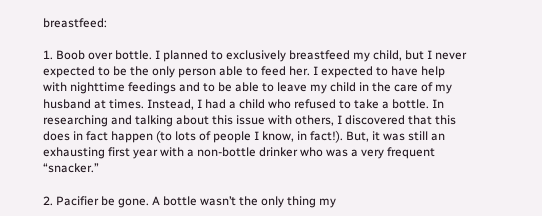breastfeed:

1. Boob over bottle. I planned to exclusively breastfeed my child, but I never expected to be the only person able to feed her. I expected to have help with nighttime feedings and to be able to leave my child in the care of my husband at times. Instead, I had a child who refused to take a bottle. In researching and talking about this issue with others, I discovered that this does in fact happen (to lots of people I know, in fact!). But, it was still an exhausting first year with a non-bottle drinker who was a very frequent “snacker.”

2. Pacifier be gone. A bottle wasn’t the only thing my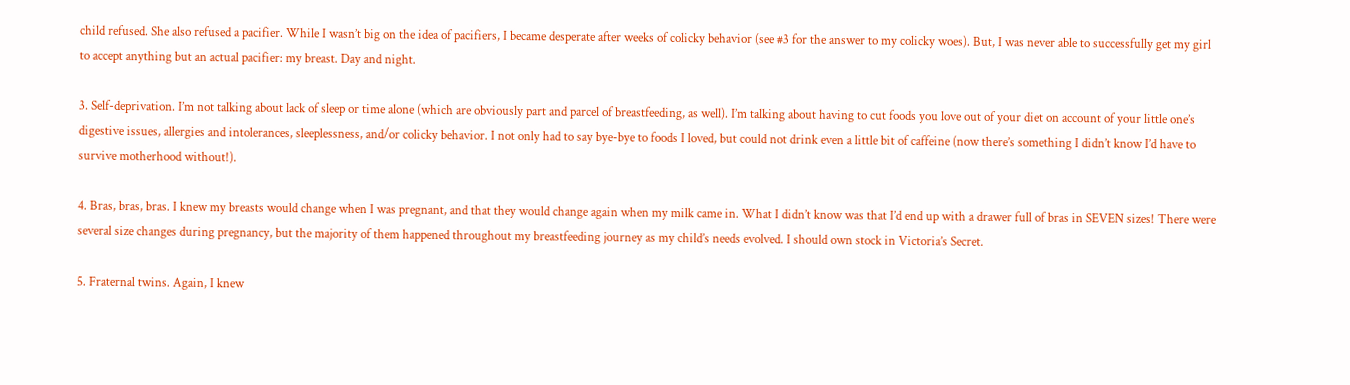child refused. She also refused a pacifier. While I wasn’t big on the idea of pacifiers, I became desperate after weeks of colicky behavior (see #3 for the answer to my colicky woes). But, I was never able to successfully get my girl to accept anything but an actual pacifier: my breast. Day and night.

3. Self-deprivation. I’m not talking about lack of sleep or time alone (which are obviously part and parcel of breastfeeding, as well). I’m talking about having to cut foods you love out of your diet on account of your little one’s digestive issues, allergies and intolerances, sleeplessness, and/or colicky behavior. I not only had to say bye-bye to foods I loved, but could not drink even a little bit of caffeine (now there’s something I didn’t know I’d have to survive motherhood without!).

4. Bras, bras, bras. I knew my breasts would change when I was pregnant, and that they would change again when my milk came in. What I didn’t know was that I’d end up with a drawer full of bras in SEVEN sizes! There were several size changes during pregnancy, but the majority of them happened throughout my breastfeeding journey as my child’s needs evolved. I should own stock in Victoria’s Secret.

5. Fraternal twins. Again, I knew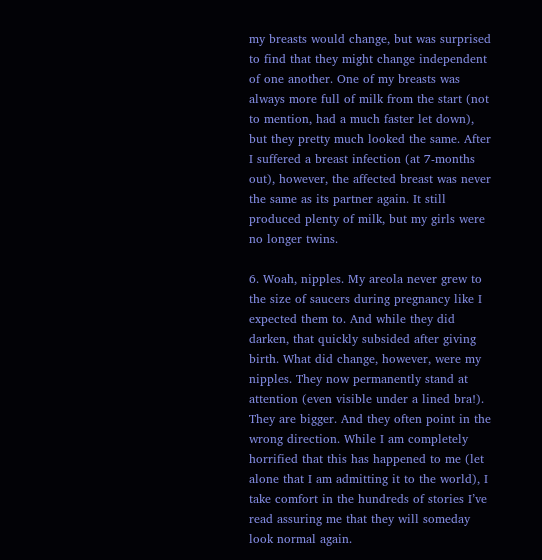my breasts would change, but was surprised to find that they might change independent of one another. One of my breasts was always more full of milk from the start (not to mention, had a much faster let down), but they pretty much looked the same. After I suffered a breast infection (at 7-months out), however, the affected breast was never the same as its partner again. It still produced plenty of milk, but my girls were no longer twins.

6. Woah, nipples. My areola never grew to the size of saucers during pregnancy like I expected them to. And while they did darken, that quickly subsided after giving birth. What did change, however, were my nipples. They now permanently stand at attention (even visible under a lined bra!). They are bigger. And they often point in the wrong direction. While I am completely horrified that this has happened to me (let alone that I am admitting it to the world), I take comfort in the hundreds of stories I’ve read assuring me that they will someday look normal again.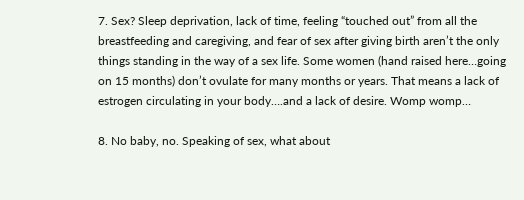7. Sex? Sleep deprivation, lack of time, feeling “touched out” from all the breastfeeding and caregiving, and fear of sex after giving birth aren’t the only things standing in the way of a sex life. Some women (hand raised here…going on 15 months) don’t ovulate for many months or years. That means a lack of estrogen circulating in your body….and a lack of desire. Womp womp…

8. No baby, no. Speaking of sex, what about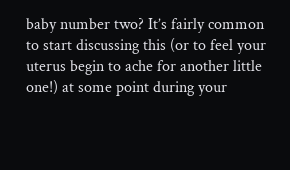baby number two? It’s fairly common to start discussing this (or to feel your uterus begin to ache for another little one!) at some point during your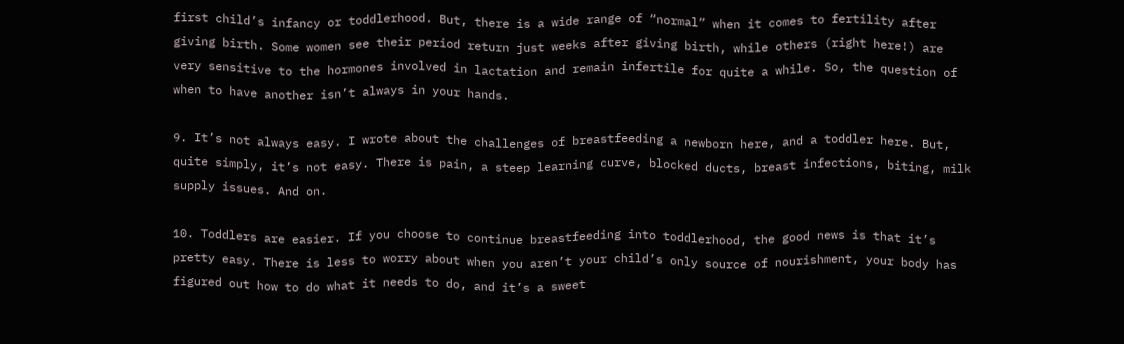first child’s infancy or toddlerhood. But, there is a wide range of “normal” when it comes to fertility after giving birth. Some women see their period return just weeks after giving birth, while others (right here!) are very sensitive to the hormones involved in lactation and remain infertile for quite a while. So, the question of when to have another isn’t always in your hands.

9. It’s not always easy. I wrote about the challenges of breastfeeding a newborn here, and a toddler here. But, quite simply, it’s not easy. There is pain, a steep learning curve, blocked ducts, breast infections, biting, milk supply issues. And on.

10. Toddlers are easier. If you choose to continue breastfeeding into toddlerhood, the good news is that it’s pretty easy. There is less to worry about when you aren’t your child’s only source of nourishment, your body has figured out how to do what it needs to do, and it’s a sweet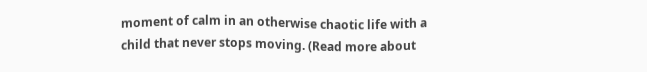moment of calm in an otherwise chaotic life with a child that never stops moving. (Read more about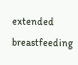extended breastfeeding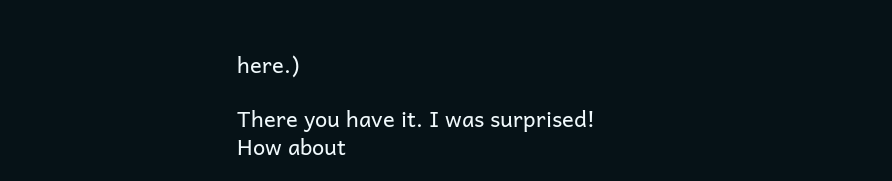here.)

There you have it. I was surprised! How about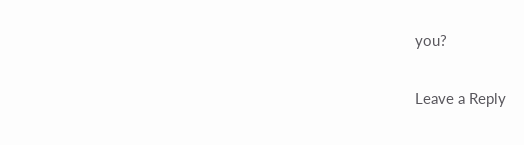you?


Leave a Reply